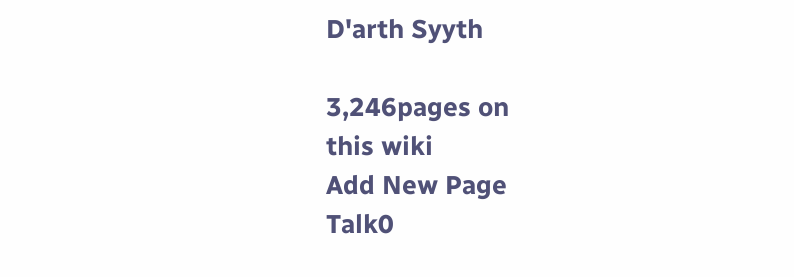D'arth Syyth

3,246pages on
this wiki
Add New Page
Talk0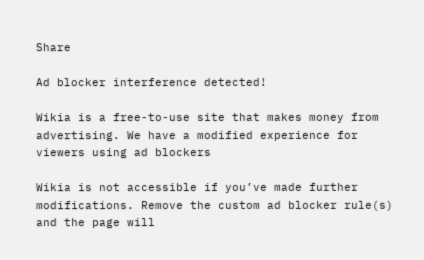Share

Ad blocker interference detected!

Wikia is a free-to-use site that makes money from advertising. We have a modified experience for viewers using ad blockers

Wikia is not accessible if you’ve made further modifications. Remove the custom ad blocker rule(s) and the page will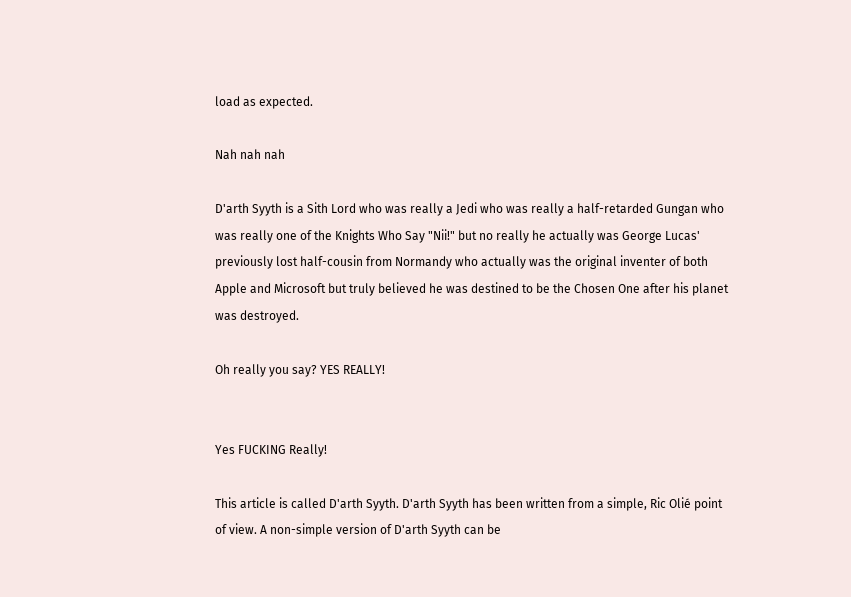load as expected.

Nah nah nah

D'arth Syyth is a Sith Lord who was really a Jedi who was really a half-retarded Gungan who was really one of the Knights Who Say "Nii!" but no really he actually was George Lucas' previously lost half-cousin from Normandy who actually was the original inventer of both Apple and Microsoft but truly believed he was destined to be the Chosen One after his planet was destroyed.

Oh really you say? YES REALLY!


Yes FUCKING Really!

This article is called D'arth Syyth. D'arth Syyth has been written from a simple, Ric Olié point of view. A non-simple version of D'arth Syyth can be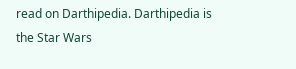read on Darthipedia. Darthipedia is the Star Wars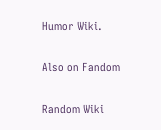Humor Wiki.

Also on Fandom

Random Wiki